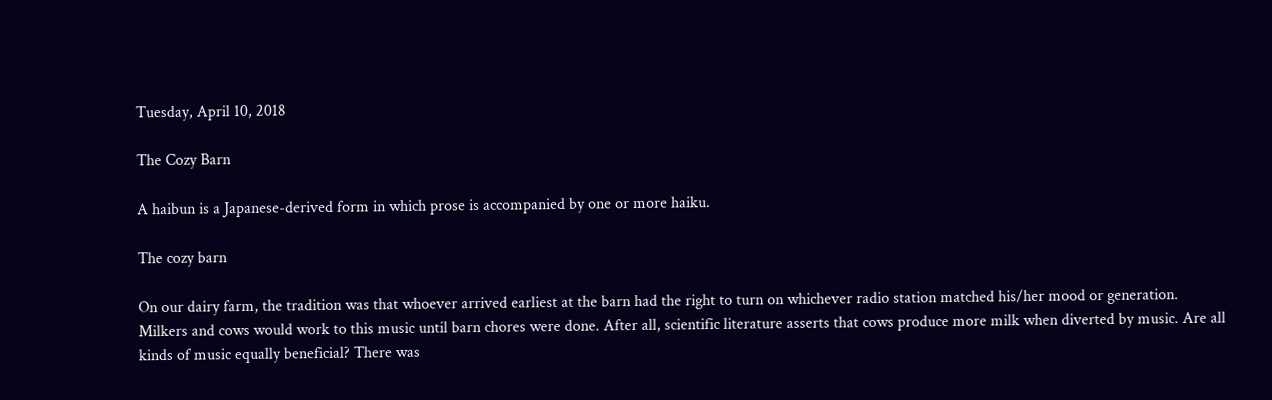Tuesday, April 10, 2018

The Cozy Barn

A haibun is a Japanese-derived form in which prose is accompanied by one or more haiku.

The cozy barn

On our dairy farm, the tradition was that whoever arrived earliest at the barn had the right to turn on whichever radio station matched his/her mood or generation. Milkers and cows would work to this music until barn chores were done. After all, scientific literature asserts that cows produce more milk when diverted by music. Are all kinds of music equally beneficial? There was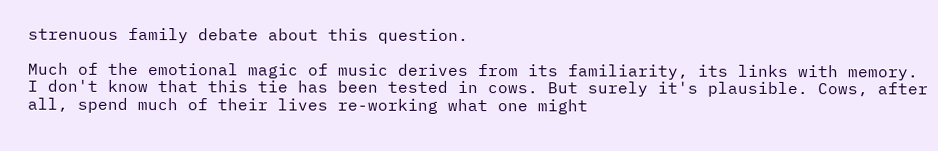strenuous family debate about this question.

Much of the emotional magic of music derives from its familiarity, its links with memory. I don't know that this tie has been tested in cows. But surely it's plausible. Cows, after all, spend much of their lives re-working what one might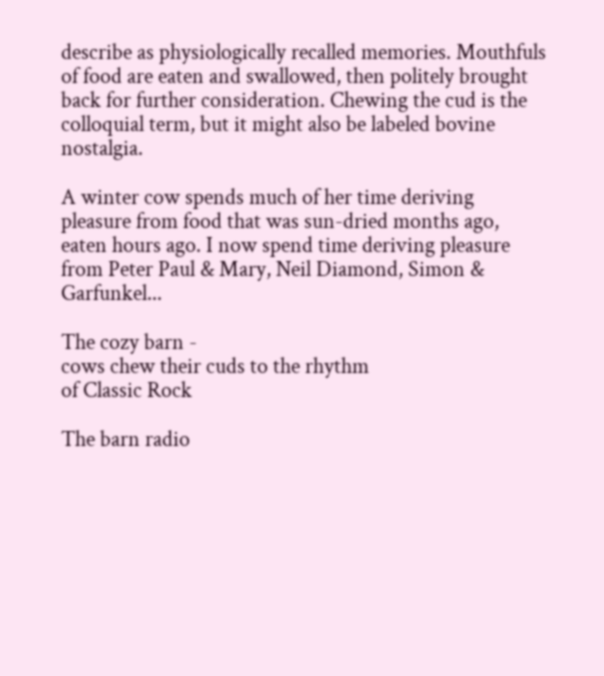describe as physiologically recalled memories. Mouthfuls of food are eaten and swallowed, then politely brought back for further consideration. Chewing the cud is the colloquial term, but it might also be labeled bovine nostalgia.

A winter cow spends much of her time deriving pleasure from food that was sun-dried months ago, eaten hours ago. I now spend time deriving pleasure from Peter Paul & Mary, Neil Diamond, Simon & Garfunkel...

The cozy barn -
cows chew their cuds to the rhythm
of Classic Rock

The barn radio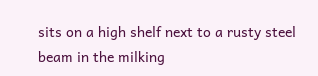sits on a high shelf next to a rusty steel beam in the milking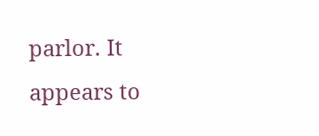parlor. It appears to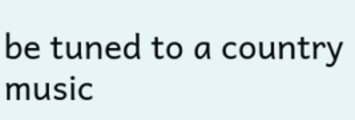be tuned to a country music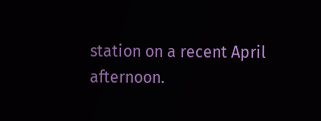station on a recent April afternoon.